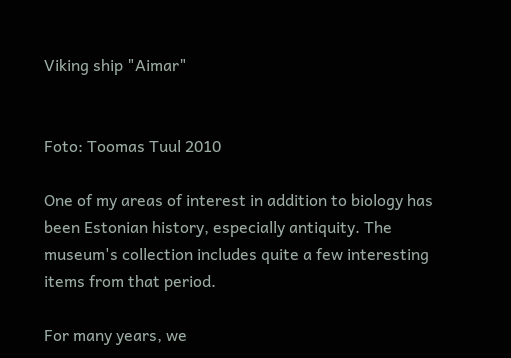Viking ship "Aimar"


Foto: Toomas Tuul 2010

One of my areas of interest in addition to biology has been Estonian history, especially antiquity. The museum's collection includes quite a few interesting items from that period.

For many years, we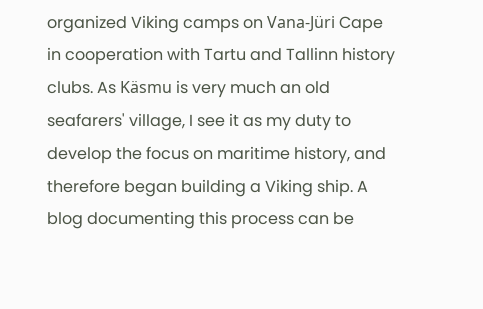organized Viking camps on Vana-Jüri Cape in cooperation with Tartu and Tallinn history clubs. As Käsmu is very much an old seafarers' village, I see it as my duty to develop the focus on maritime history, and therefore began building a Viking ship. A blog documenting this process can be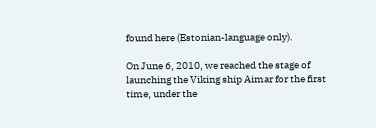found here (Estonian-language only).

On June 6, 2010, we reached the stage of launching the Viking ship Aimar for the first time, under the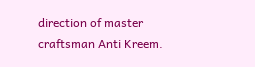direction of master craftsman Anti Kreem.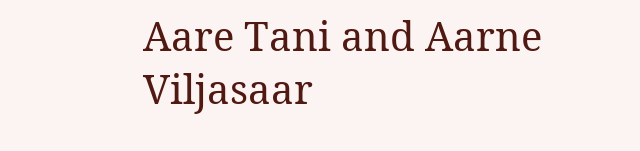Aare Tani and Aarne Viljasaar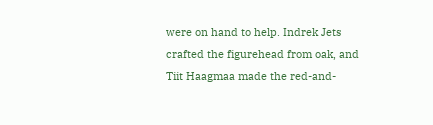were on hand to help. Indrek Jets crafted the figurehead from oak, and Tiit Haagmaa made the red-and-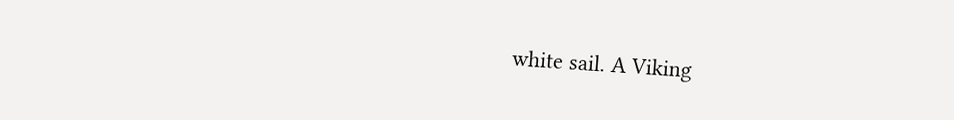white sail. A Viking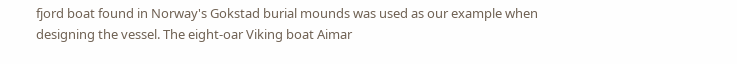fjord boat found in Norway's Gokstad burial mounds was used as our example when designing the vessel. The eight-oar Viking boat Aimar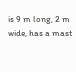is 9 m long, 2 m wide, has a mast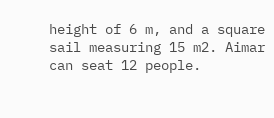height of 6 m, and a square sail measuring 15 m2. Aimar can seat 12 people.